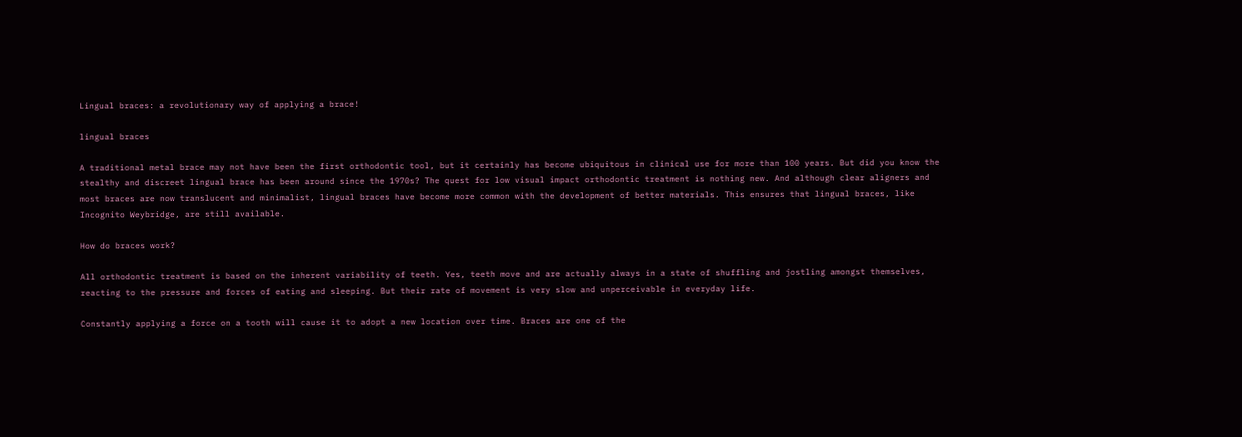Lingual braces: a revolutionary way of applying a brace!

lingual braces

A traditional metal brace may not have been the first orthodontic tool, but it certainly has become ubiquitous in clinical use for more than 100 years. But did you know the stealthy and discreet lingual brace has been around since the 1970s? The quest for low visual impact orthodontic treatment is nothing new. And although clear aligners and most braces are now translucent and minimalist, lingual braces have become more common with the development of better materials. This ensures that lingual braces, like Incognito Weybridge, are still available.

How do braces work?

All orthodontic treatment is based on the inherent variability of teeth. Yes, teeth move and are actually always in a state of shuffling and jostling amongst themselves, reacting to the pressure and forces of eating and sleeping. But their rate of movement is very slow and unperceivable in everyday life.

Constantly applying a force on a tooth will cause it to adopt a new location over time. Braces are one of the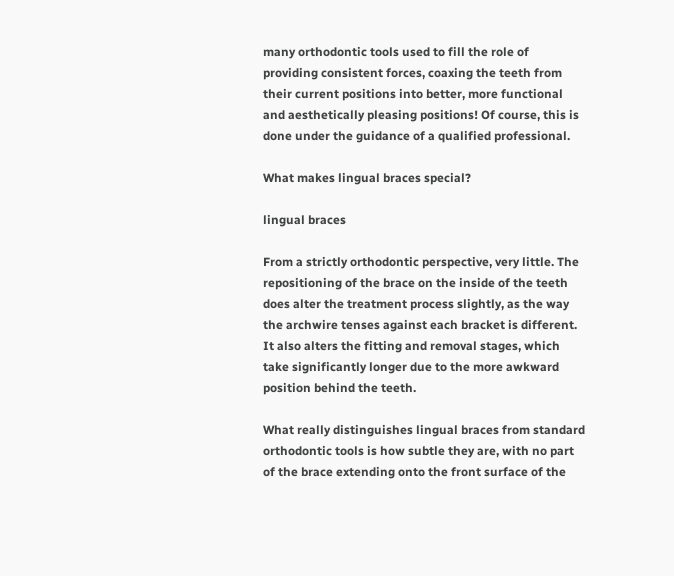many orthodontic tools used to fill the role of providing consistent forces, coaxing the teeth from their current positions into better, more functional and aesthetically pleasing positions! Of course, this is done under the guidance of a qualified professional.

What makes lingual braces special?

lingual braces

From a strictly orthodontic perspective, very little. The repositioning of the brace on the inside of the teeth does alter the treatment process slightly, as the way the archwire tenses against each bracket is different. It also alters the fitting and removal stages, which take significantly longer due to the more awkward position behind the teeth.

What really distinguishes lingual braces from standard orthodontic tools is how subtle they are, with no part of the brace extending onto the front surface of the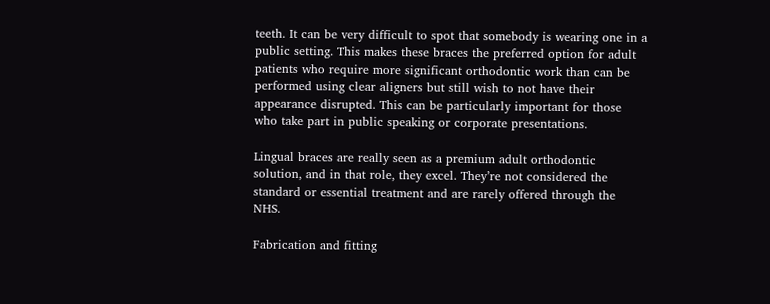teeth. It can be very difficult to spot that somebody is wearing one in a public setting. This makes these braces the preferred option for adult patients who require more significant orthodontic work than can be performed using clear aligners but still wish to not have their appearance disrupted. This can be particularly important for those who take part in public speaking or corporate presentations.

Lingual braces are really seen as a premium adult orthodontic solution, and in that role, they excel. They’re not considered the standard or essential treatment and are rarely offered through the NHS.

Fabrication and fitting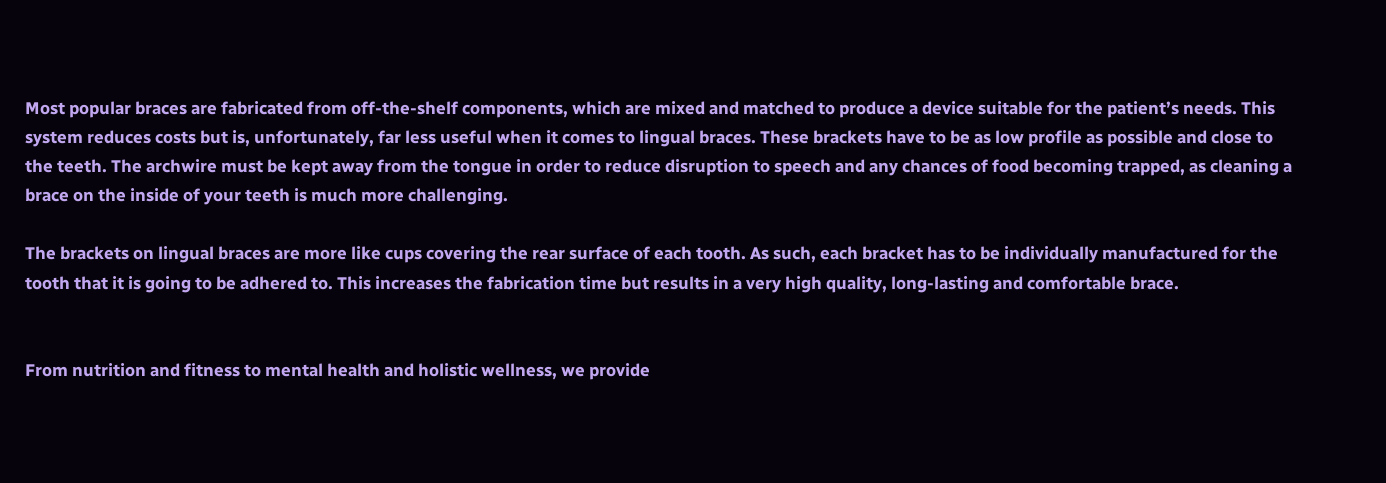Most popular braces are fabricated from off-the-shelf components, which are mixed and matched to produce a device suitable for the patient’s needs. This system reduces costs but is, unfortunately, far less useful when it comes to lingual braces. These brackets have to be as low profile as possible and close to the teeth. The archwire must be kept away from the tongue in order to reduce disruption to speech and any chances of food becoming trapped, as cleaning a brace on the inside of your teeth is much more challenging.

The brackets on lingual braces are more like cups covering the rear surface of each tooth. As such, each bracket has to be individually manufactured for the tooth that it is going to be adhered to. This increases the fabrication time but results in a very high quality, long-lasting and comfortable brace.


From nutrition and fitness to mental health and holistic wellness, we provide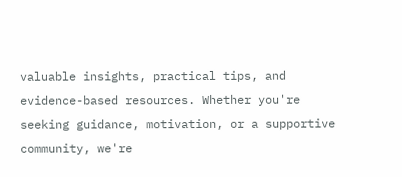valuable insights, practical tips, and evidence-based resources. Whether you're seeking guidance, motivation, or a supportive community, we're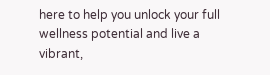here to help you unlock your full wellness potential and live a vibrant,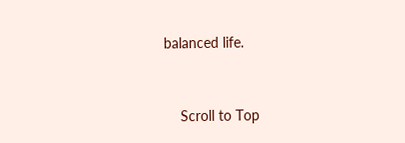balanced life.


    Scroll to Top